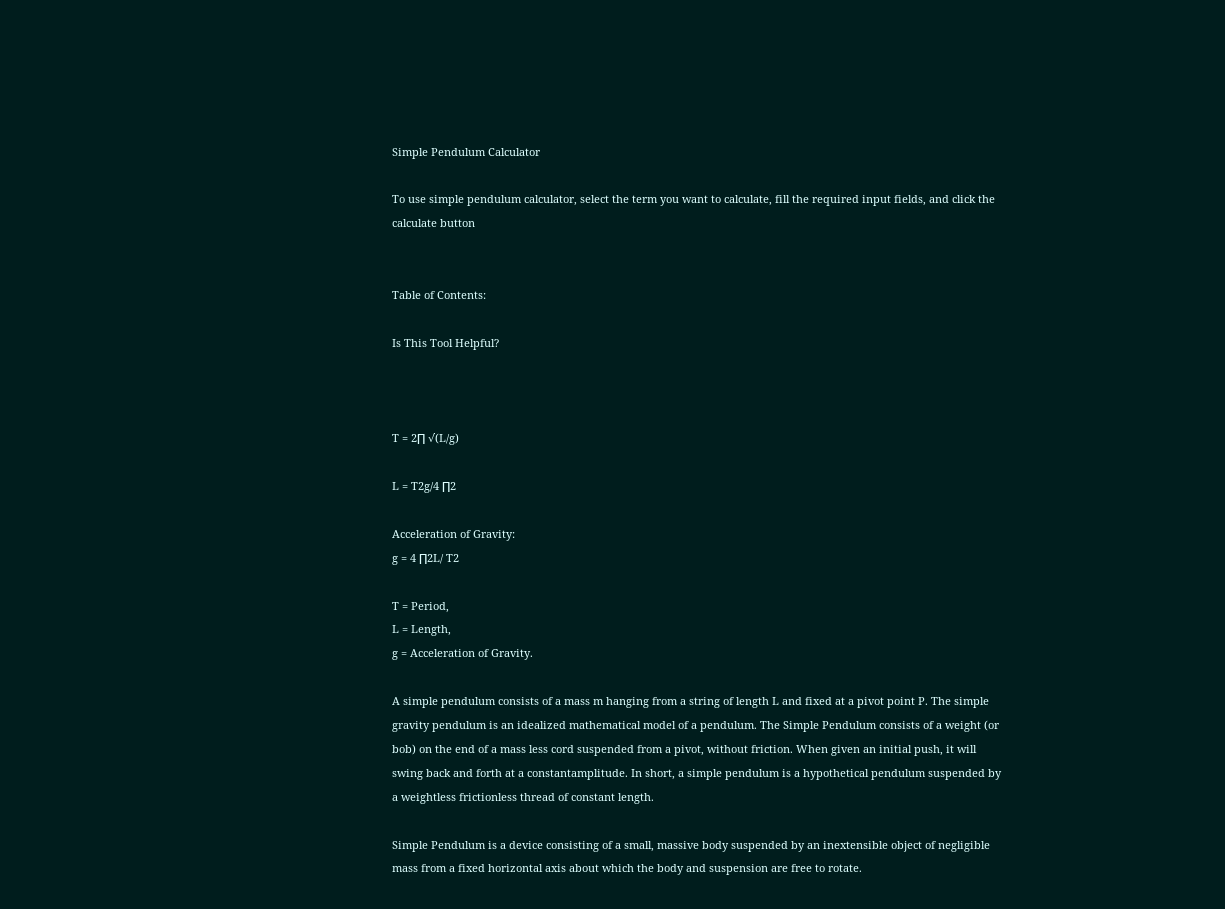Simple Pendulum Calculator

To use simple pendulum calculator, select the term you want to calculate, fill the required input fields, and click the calculate button


Table of Contents:

Is This Tool Helpful?



T = 2∏ √(L/g)

L = T2g/4 ∏2

Acceleration of Gravity:
g = 4 ∏2L/ T2

T = Period,
L = Length,
g = Acceleration of Gravity.

A simple pendulum consists of a mass m hanging from a string of length L and fixed at a pivot point P. The simple gravity pendulum is an idealized mathematical model of a pendulum. The Simple Pendulum consists of a weight (or bob) on the end of a mass less cord suspended from a pivot, without friction. When given an initial push, it will swing back and forth at a constantamplitude. In short, a simple pendulum is a hypothetical pendulum suspended by a weightless frictionless thread of constant length.

Simple Pendulum is a device consisting of a small, massive body suspended by an inextensible object of negligible mass from a fixed horizontal axis about which the body and suspension are free to rotate.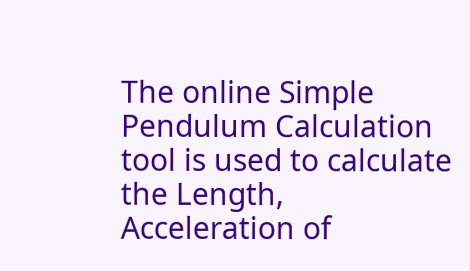The online Simple Pendulum Calculation tool is used to calculate the Length, Acceleration of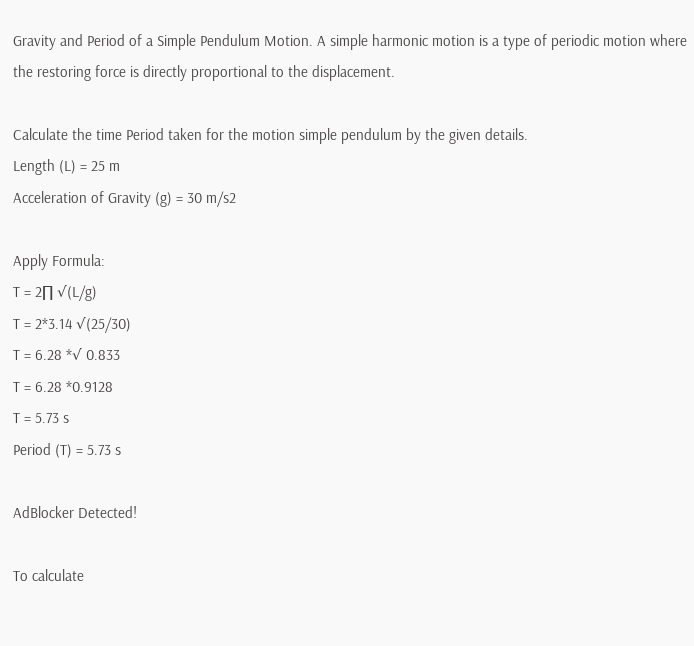Gravity and Period of a Simple Pendulum Motion. A simple harmonic motion is a type of periodic motion where the restoring force is directly proportional to the displacement.

Calculate the time Period taken for the motion simple pendulum by the given details.
Length (L) = 25 m
Acceleration of Gravity (g) = 30 m/s2

Apply Formula:
T = 2∏ √(L/g)
T = 2*3.14 √(25/30)
T = 6.28 *√ 0.833
T = 6.28 *0.9128
T = 5.73 s
Period (T) = 5.73 s

AdBlocker Detected!

To calculate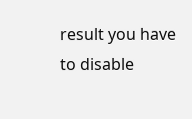result you have to disable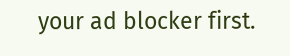your ad blocker first.